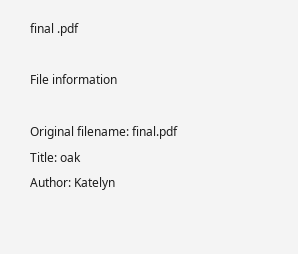final .pdf

File information

Original filename: final.pdf
Title: oak
Author: Katelyn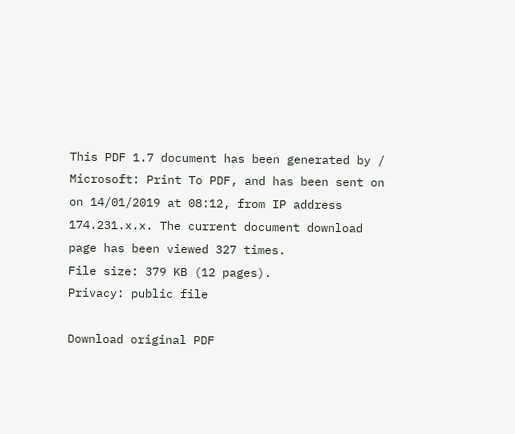This PDF 1.7 document has been generated by / Microsoft: Print To PDF, and has been sent on on 14/01/2019 at 08:12, from IP address 174.231.x.x. The current document download page has been viewed 327 times.
File size: 379 KB (12 pages).
Privacy: public file

Download original PDF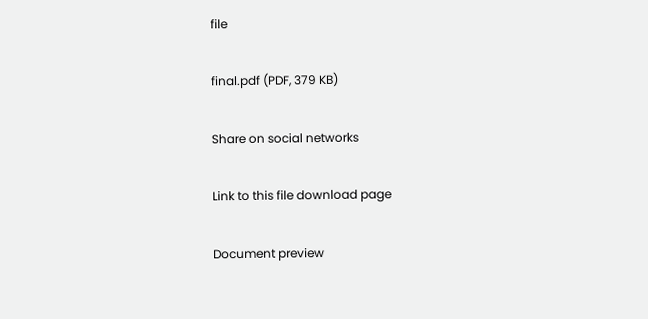file

final.pdf (PDF, 379 KB)

Share on social networks

Link to this file download page

Document preview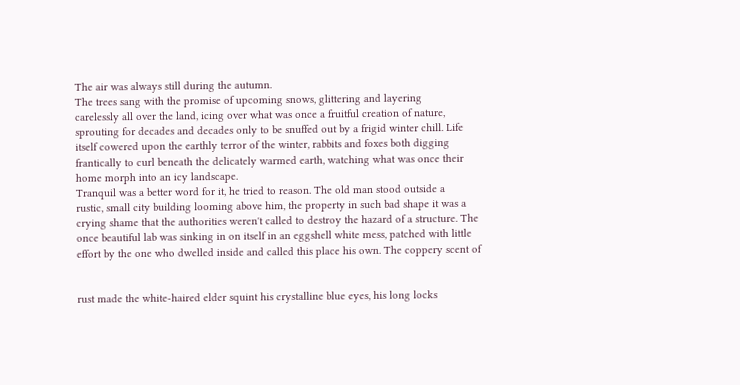The air was always still during the autumn.
The trees sang with the promise of upcoming snows, glittering and layering
carelessly all over the land, icing over what was once a fruitful creation of nature,
sprouting for decades and decades only to be snuffed out by a frigid winter chill. Life
itself cowered upon the earthly terror of the winter, rabbits and foxes both digging
frantically to curl beneath the delicately warmed earth, watching what was once their
home morph into an icy landscape.
Tranquil was a better word for it, he tried to reason. The old man stood outside a
rustic, small city building looming above him, the property in such bad shape it was a
crying shame that the authorities weren't called to destroy the hazard of a structure. The
once beautiful lab was sinking in on itself in an eggshell white mess, patched with little
effort by the one who dwelled inside and called this place his own. The coppery scent of


rust made the white-haired elder squint his crystalline blue eyes, his long locks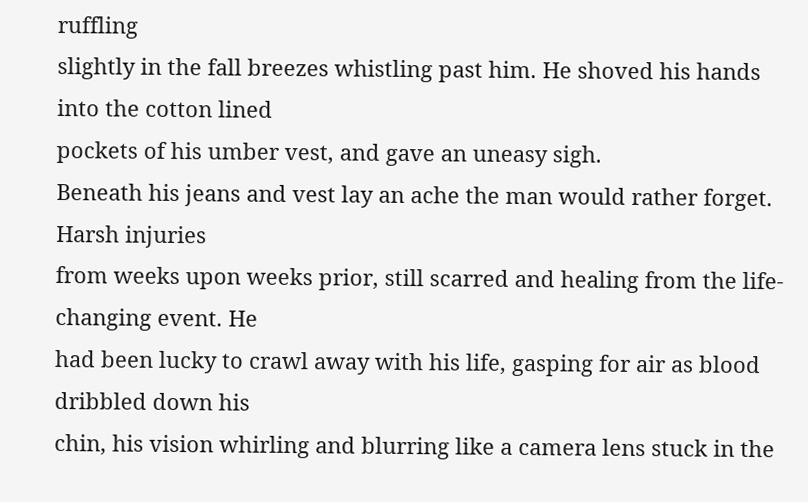ruffling
slightly in the fall breezes whistling past him. He shoved his hands into the cotton lined
pockets of his umber vest, and gave an uneasy sigh.
Beneath his jeans and vest lay an ache the man would rather forget. Harsh injuries
from weeks upon weeks prior, still scarred and healing from the life-changing event. He
had been lucky to crawl away with his life, gasping for air as blood dribbled down his
chin, his vision whirling and blurring like a camera lens stuck in the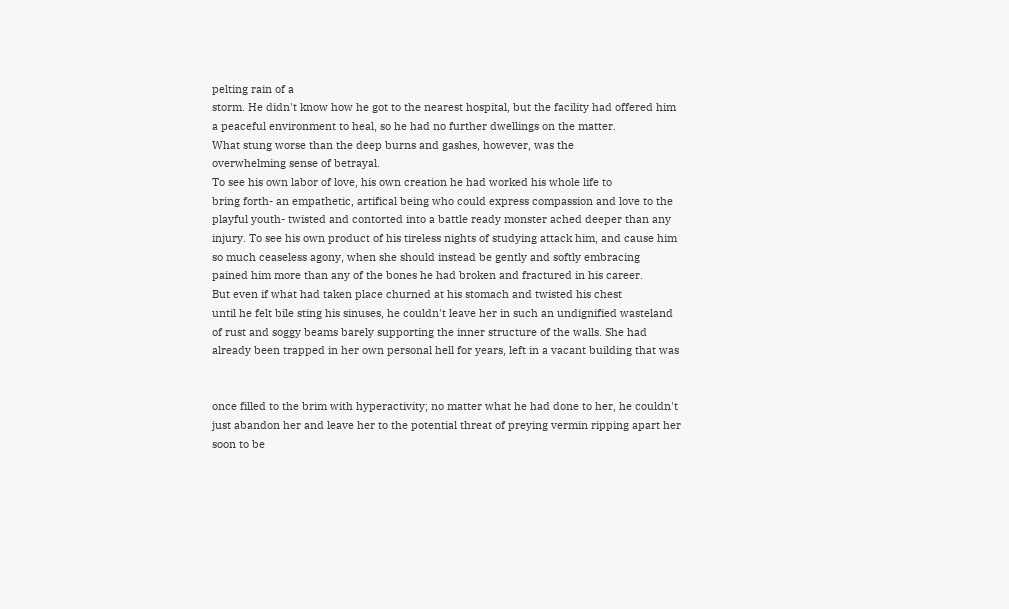pelting rain of a
storm. He didn't know how he got to the nearest hospital, but the facility had offered him
a peaceful environment to heal, so he had no further dwellings on the matter.
What stung worse than the deep burns and gashes, however, was the
overwhelming sense of betrayal.
To see his own labor of love, his own creation he had worked his whole life to
bring forth- an empathetic, artifical being who could express compassion and love to the
playful youth- twisted and contorted into a battle ready monster ached deeper than any
injury. To see his own product of his tireless nights of studying attack him, and cause him
so much ceaseless agony, when she should instead be gently and softly embracing
pained him more than any of the bones he had broken and fractured in his career.
But even if what had taken place churned at his stomach and twisted his chest
until he felt bile sting his sinuses, he couldn't leave her in such an undignified wasteland
of rust and soggy beams barely supporting the inner structure of the walls. She had
already been trapped in her own personal hell for years, left in a vacant building that was


once filled to the brim with hyperactivity; no matter what he had done to her, he couldn't
just abandon her and leave her to the potential threat of preying vermin ripping apart her
soon to be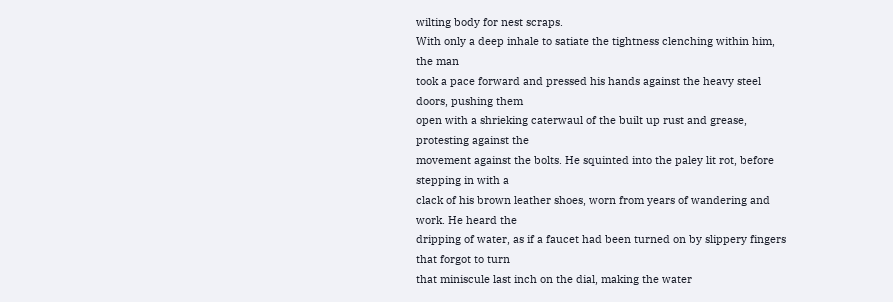wilting body for nest scraps.
With only a deep inhale to satiate the tightness clenching within him, the man
took a pace forward and pressed his hands against the heavy steel doors, pushing them
open with a shrieking caterwaul of the built up rust and grease, protesting against the
movement against the bolts. He squinted into the paley lit rot, before stepping in with a
clack of his brown leather shoes, worn from years of wandering and work. He heard the
dripping of water, as if a faucet had been turned on by slippery fingers that forgot to turn
that miniscule last inch on the dial, making the water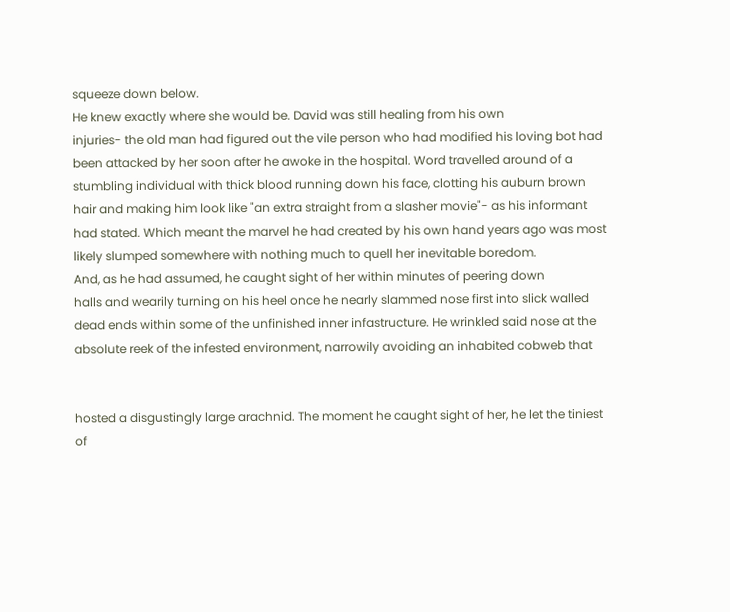squeeze down below.
He knew exactly where she would be. David was still healing from his own
injuries- the old man had figured out the vile person who had modified his loving bot had
been attacked by her soon after he awoke in the hospital. Word travelled around of a
stumbling individual with thick blood running down his face, clotting his auburn brown
hair and making him look like "an extra straight from a slasher movie"- as his informant
had stated. Which meant the marvel he had created by his own hand years ago was most
likely slumped somewhere with nothing much to quell her inevitable boredom.
And, as he had assumed, he caught sight of her within minutes of peering down
halls and wearily turning on his heel once he nearly slammed nose first into slick walled
dead ends within some of the unfinished inner infastructure. He wrinkled said nose at the
absolute reek of the infested environment, narrowily avoiding an inhabited cobweb that


hosted a disgustingly large arachnid. The moment he caught sight of her, he let the tiniest
of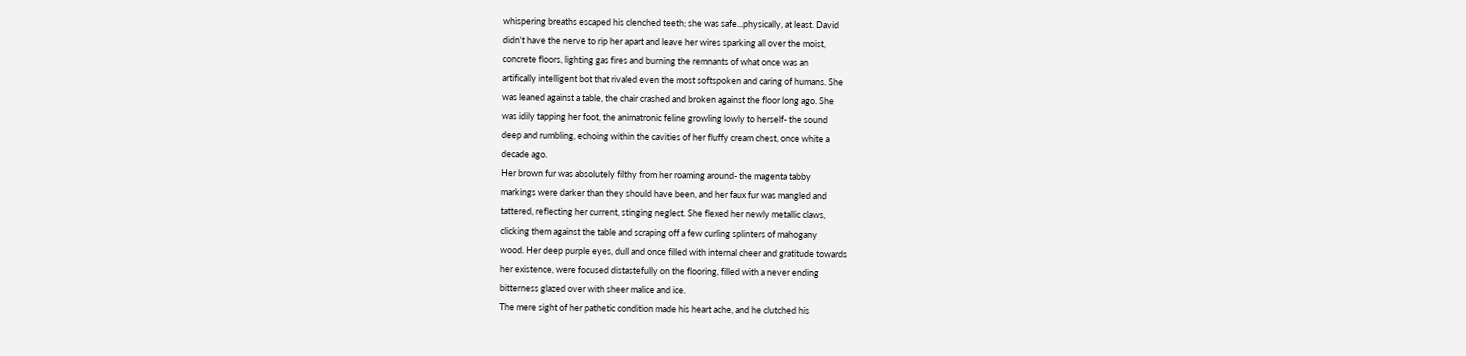whispering breaths escaped his clenched teeth; she was safe...physically, at least. David
didn't have the nerve to rip her apart and leave her wires sparking all over the moist,
concrete floors, lighting gas fires and burning the remnants of what once was an
artifically intelligent bot that rivaled even the most softspoken and caring of humans. She
was leaned against a table, the chair crashed and broken against the floor long ago. She
was idily tapping her foot, the animatronic feline growling lowly to herself- the sound
deep and rumbling, echoing within the cavities of her fluffy cream chest, once white a
decade ago.
Her brown fur was absolutely filthy from her roaming around- the magenta tabby
markings were darker than they should have been, and her faux fur was mangled and
tattered, reflecting her current, stinging neglect. She flexed her newly metallic claws,
clicking them against the table and scraping off a few curling splinters of mahogany
wood. Her deep purple eyes, dull and once filled with internal cheer and gratitude towards
her existence, were focused distastefully on the flooring, filled with a never ending
bitterness glazed over with sheer malice and ice.
The mere sight of her pathetic condition made his heart ache, and he clutched his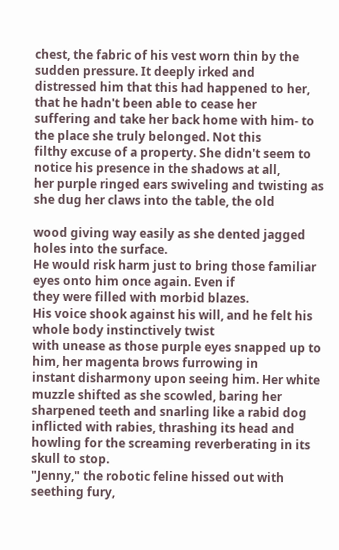chest, the fabric of his vest worn thin by the sudden pressure. It deeply irked and
distressed him that this had happened to her, that he hadn't been able to cease her
suffering and take her back home with him- to the place she truly belonged. Not this
filthy excuse of a property. She didn't seem to notice his presence in the shadows at all,
her purple ringed ears swiveling and twisting as she dug her claws into the table, the old

wood giving way easily as she dented jagged holes into the surface.
He would risk harm just to bring those familiar eyes onto him once again. Even if
they were filled with morbid blazes.
His voice shook against his will, and he felt his whole body instinctively twist
with unease as those purple eyes snapped up to him, her magenta brows furrowing in
instant disharmony upon seeing him. Her white muzzle shifted as she scowled, baring her
sharpened teeth and snarling like a rabid dog inflicted with rabies, thrashing its head and
howling for the screaming reverberating in its skull to stop.
"Jenny," the robotic feline hissed out with seething fury,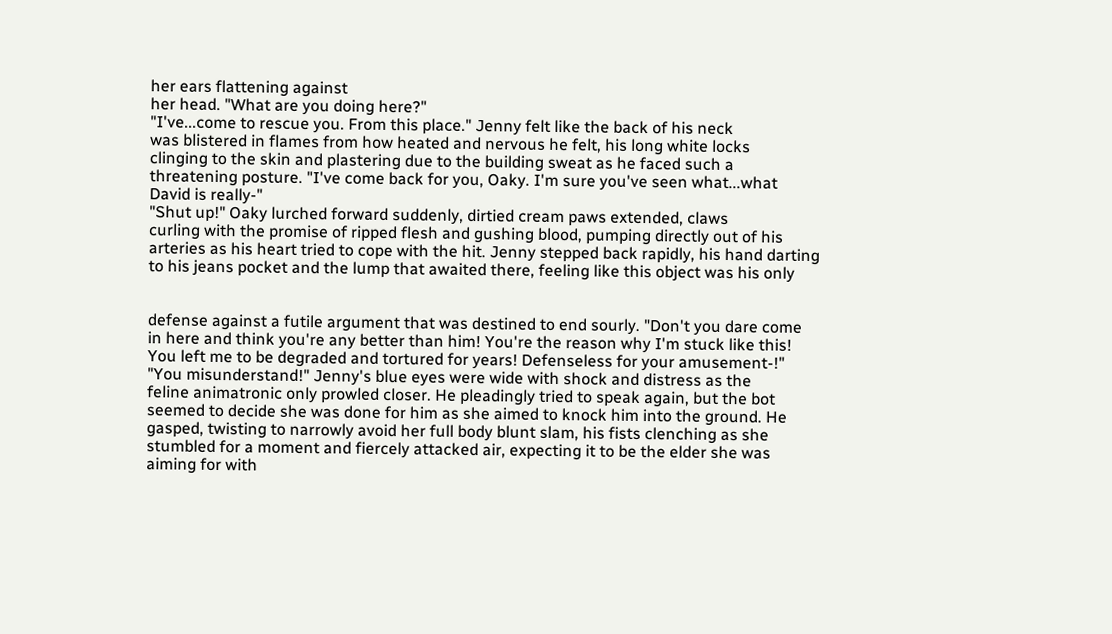her ears flattening against
her head. "What are you doing here?"
"I've...come to rescue you. From this place." Jenny felt like the back of his neck
was blistered in flames from how heated and nervous he felt, his long white locks
clinging to the skin and plastering due to the building sweat as he faced such a
threatening posture. "I've come back for you, Oaky. I'm sure you've seen what...what
David is really-"
"Shut up!" Oaky lurched forward suddenly, dirtied cream paws extended, claws
curling with the promise of ripped flesh and gushing blood, pumping directly out of his
arteries as his heart tried to cope with the hit. Jenny stepped back rapidly, his hand darting
to his jeans pocket and the lump that awaited there, feeling like this object was his only


defense against a futile argument that was destined to end sourly. "Don't you dare come
in here and think you're any better than him! You're the reason why I'm stuck like this!
You left me to be degraded and tortured for years! Defenseless for your amusement-!"
"You misunderstand!" Jenny's blue eyes were wide with shock and distress as the
feline animatronic only prowled closer. He pleadingly tried to speak again, but the bot
seemed to decide she was done for him as she aimed to knock him into the ground. He
gasped, twisting to narrowly avoid her full body blunt slam, his fists clenching as she
stumbled for a moment and fiercely attacked air, expecting it to be the elder she was
aiming for with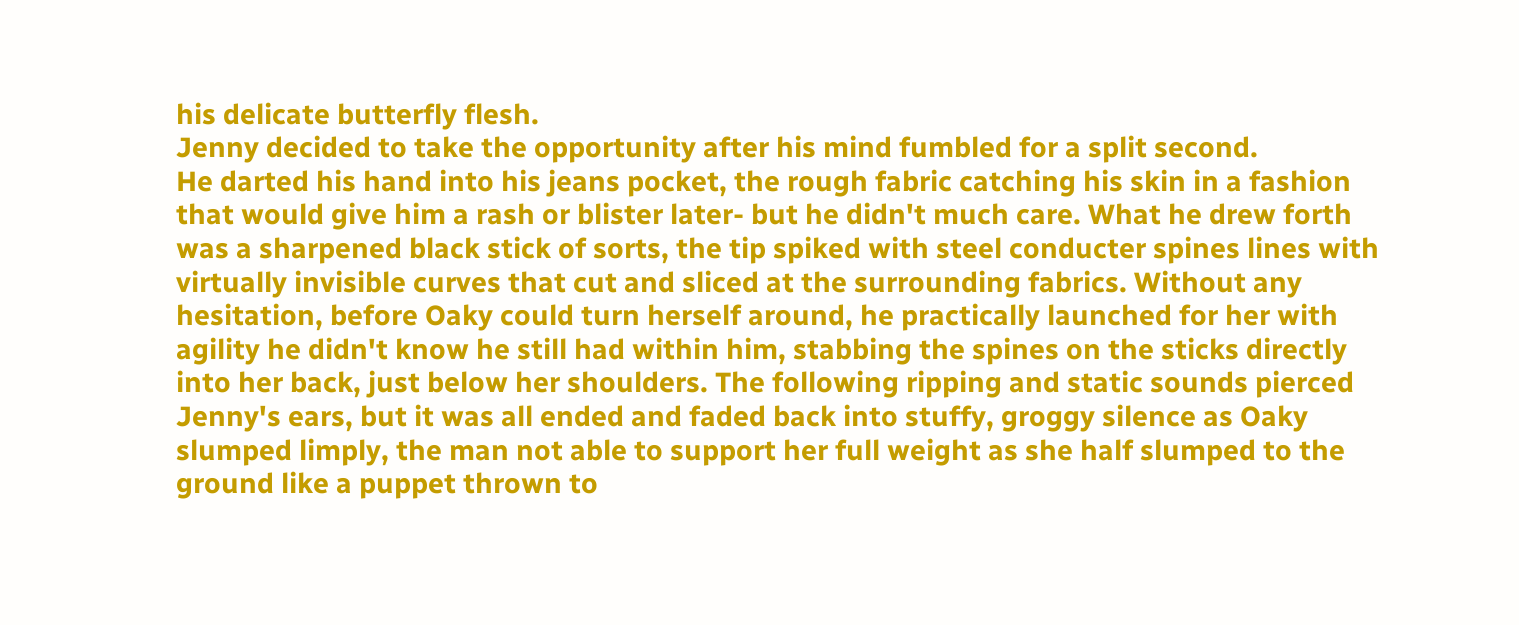his delicate butterfly flesh.
Jenny decided to take the opportunity after his mind fumbled for a split second.
He darted his hand into his jeans pocket, the rough fabric catching his skin in a fashion
that would give him a rash or blister later- but he didn't much care. What he drew forth
was a sharpened black stick of sorts, the tip spiked with steel conducter spines lines with
virtually invisible curves that cut and sliced at the surrounding fabrics. Without any
hesitation, before Oaky could turn herself around, he practically launched for her with
agility he didn't know he still had within him, stabbing the spines on the sticks directly
into her back, just below her shoulders. The following ripping and static sounds pierced
Jenny's ears, but it was all ended and faded back into stuffy, groggy silence as Oaky
slumped limply, the man not able to support her full weight as she half slumped to the
ground like a puppet thrown to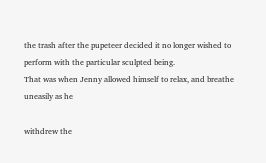the trash after the pupeteer decided it no longer wished to
perform with the particular sculpted being.
That was when Jenny allowed himself to relax, and breathe uneasily as he

withdrew the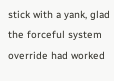stick with a yank, glad the forceful system override had worked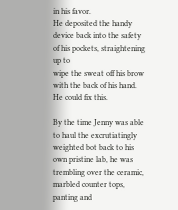in his favor.
He deposited the handy device back into the safety of his pockets, straightening up to
wipe the sweat off his brow with the back of his hand.
He could fix this.

By the time Jenny was able to haul the excrutiatingly weighted bot back to his
own pristine lab, he was trembling over the ceramic, marbled counter tops, panting and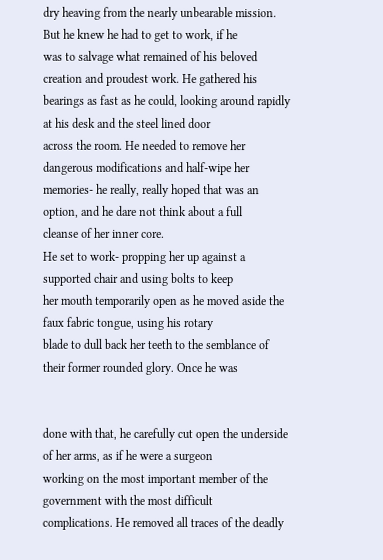dry heaving from the nearly unbearable mission. But he knew he had to get to work, if he
was to salvage what remained of his beloved creation and proudest work. He gathered his
bearings as fast as he could, looking around rapidly at his desk and the steel lined door
across the room. He needed to remove her dangerous modifications and half-wipe her
memories- he really, really hoped that was an option, and he dare not think about a full
cleanse of her inner core.
He set to work- propping her up against a supported chair and using bolts to keep
her mouth temporarily open as he moved aside the faux fabric tongue, using his rotary
blade to dull back her teeth to the semblance of their former rounded glory. Once he was


done with that, he carefully cut open the underside of her arms, as if he were a surgeon
working on the most important member of the government with the most difficult
complications. He removed all traces of the deadly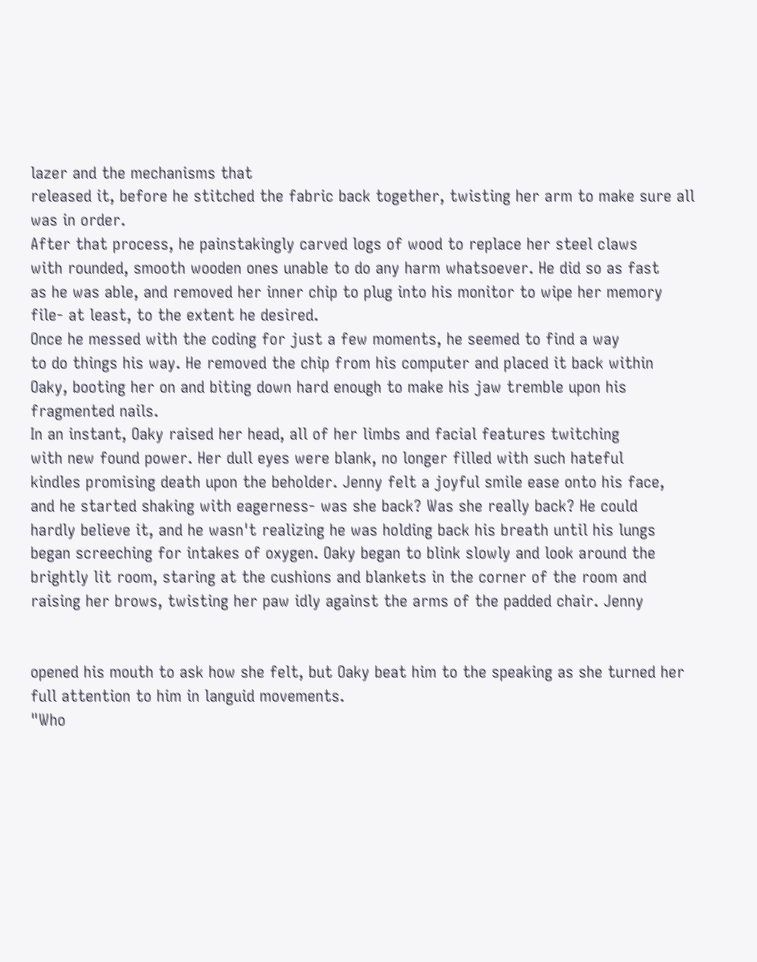lazer and the mechanisms that
released it, before he stitched the fabric back together, twisting her arm to make sure all
was in order.
After that process, he painstakingly carved logs of wood to replace her steel claws
with rounded, smooth wooden ones unable to do any harm whatsoever. He did so as fast
as he was able, and removed her inner chip to plug into his monitor to wipe her memory
file- at least, to the extent he desired.
Once he messed with the coding for just a few moments, he seemed to find a way
to do things his way. He removed the chip from his computer and placed it back within
Oaky, booting her on and biting down hard enough to make his jaw tremble upon his
fragmented nails.
In an instant, Oaky raised her head, all of her limbs and facial features twitching
with new found power. Her dull eyes were blank, no longer filled with such hateful
kindles promising death upon the beholder. Jenny felt a joyful smile ease onto his face,
and he started shaking with eagerness- was she back? Was she really back? He could
hardly believe it, and he wasn't realizing he was holding back his breath until his lungs
began screeching for intakes of oxygen. Oaky began to blink slowly and look around the
brightly lit room, staring at the cushions and blankets in the corner of the room and
raising her brows, twisting her paw idly against the arms of the padded chair. Jenny


opened his mouth to ask how she felt, but Oaky beat him to the speaking as she turned her
full attention to him in languid movements.
"Who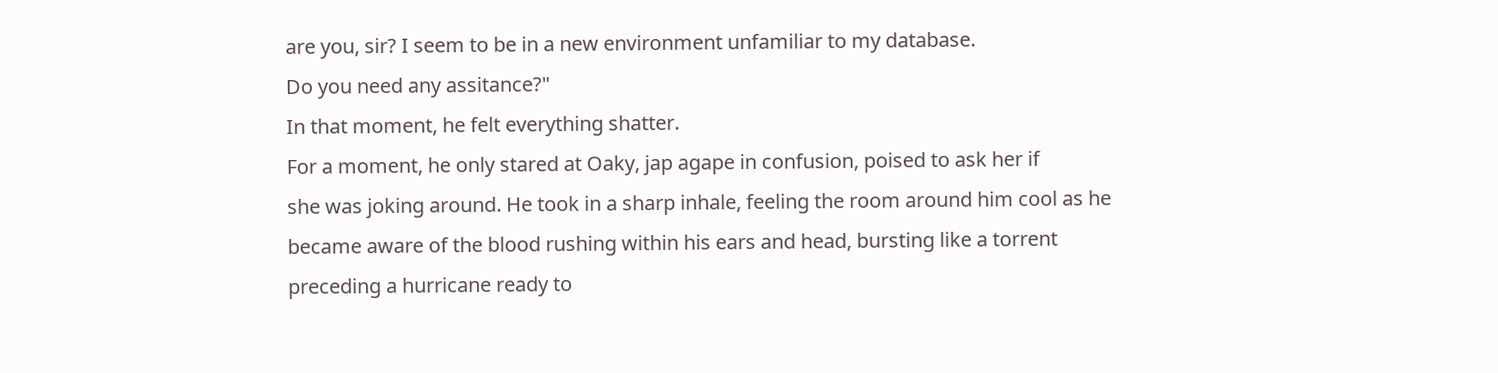are you, sir? I seem to be in a new environment unfamiliar to my database.
Do you need any assitance?"
In that moment, he felt everything shatter.
For a moment, he only stared at Oaky, jap agape in confusion, poised to ask her if
she was joking around. He took in a sharp inhale, feeling the room around him cool as he
became aware of the blood rushing within his ears and head, bursting like a torrent
preceding a hurricane ready to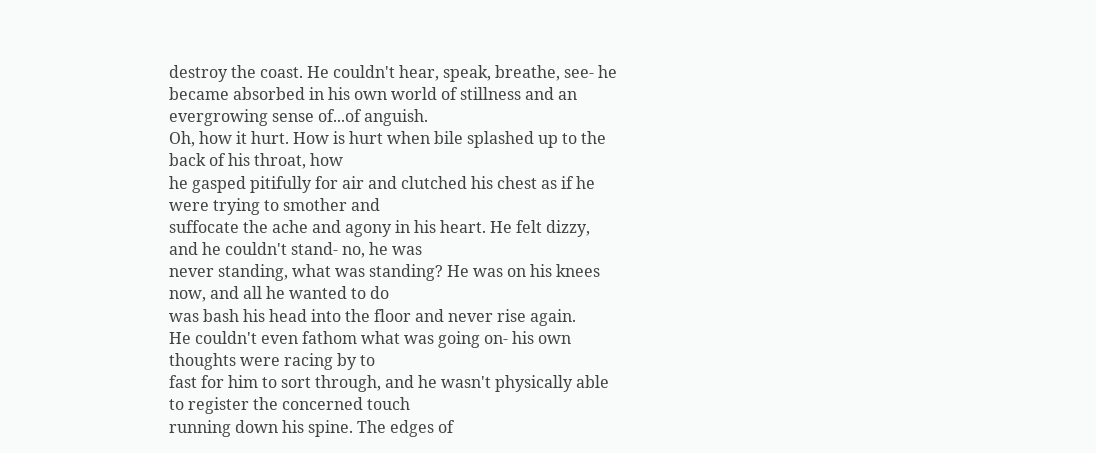destroy the coast. He couldn't hear, speak, breathe, see- he
became absorbed in his own world of stillness and an evergrowing sense of...of anguish.
Oh, how it hurt. How is hurt when bile splashed up to the back of his throat, how
he gasped pitifully for air and clutched his chest as if he were trying to smother and
suffocate the ache and agony in his heart. He felt dizzy, and he couldn't stand- no, he was
never standing, what was standing? He was on his knees now, and all he wanted to do
was bash his head into the floor and never rise again.
He couldn't even fathom what was going on- his own thoughts were racing by to
fast for him to sort through, and he wasn't physically able to register the concerned touch
running down his spine. The edges of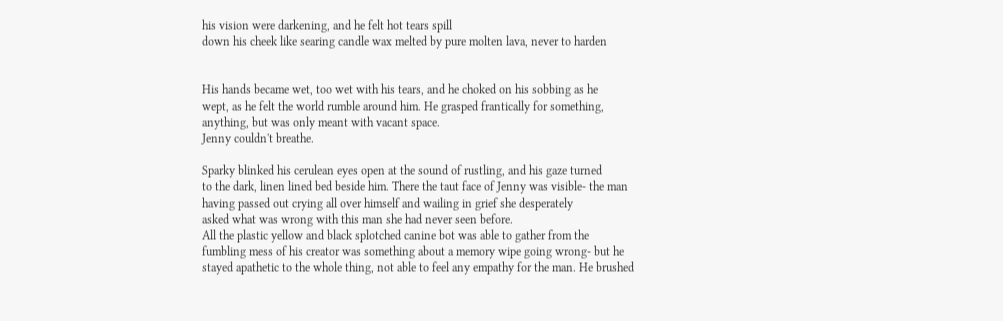his vision were darkening, and he felt hot tears spill
down his cheek like searing candle wax melted by pure molten lava, never to harden


His hands became wet, too wet with his tears, and he choked on his sobbing as he
wept, as he felt the world rumble around him. He grasped frantically for something,
anything, but was only meant with vacant space.
Jenny couldn't breathe.

Sparky blinked his cerulean eyes open at the sound of rustling, and his gaze turned
to the dark, linen lined bed beside him. There the taut face of Jenny was visible- the man
having passed out crying all over himself and wailing in grief she desperately
asked what was wrong with this man she had never seen before.
All the plastic yellow and black splotched canine bot was able to gather from the
fumbling mess of his creator was something about a memory wipe going wrong- but he
stayed apathetic to the whole thing, not able to feel any empathy for the man. He brushed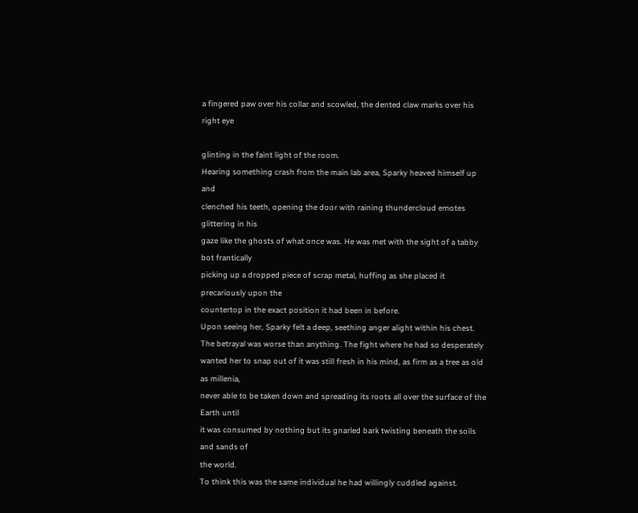a fingered paw over his collar and scowled, the dented claw marks over his right eye

glinting in the faint light of the room.
Hearing something crash from the main lab area, Sparky heaved himself up and
clenched his teeth, opening the door with raining thundercloud emotes glittering in his
gaze like the ghosts of what once was. He was met with the sight of a tabby bot frantically
picking up a dropped piece of scrap metal, huffing as she placed it precariously upon the
countertop in the exact position it had been in before.
Upon seeing her, Sparky felt a deep, seething anger alight within his chest.
The betrayal was worse than anything. The fight where he had so desperately
wanted her to snap out of it was still fresh in his mind, as firm as a tree as old as millenia,
never able to be taken down and spreading its roots all over the surface of the Earth until
it was consumed by nothing but its gnarled bark twisting beneath the soils and sands of
the world.
To think this was the same individual he had willingly cuddled against.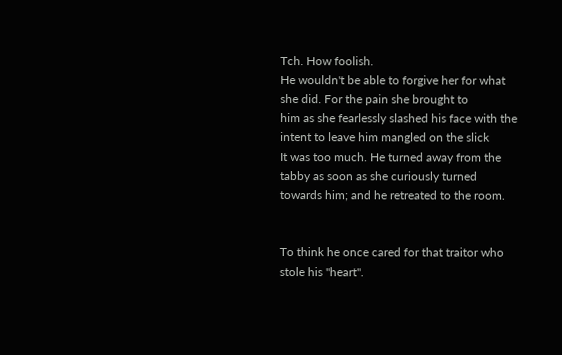Tch. How foolish.
He wouldn't be able to forgive her for what she did. For the pain she brought to
him as she fearlessly slashed his face with the intent to leave him mangled on the slick
It was too much. He turned away from the tabby as soon as she curiously turned
towards him; and he retreated to the room.


To think he once cared for that traitor who stole his "heart".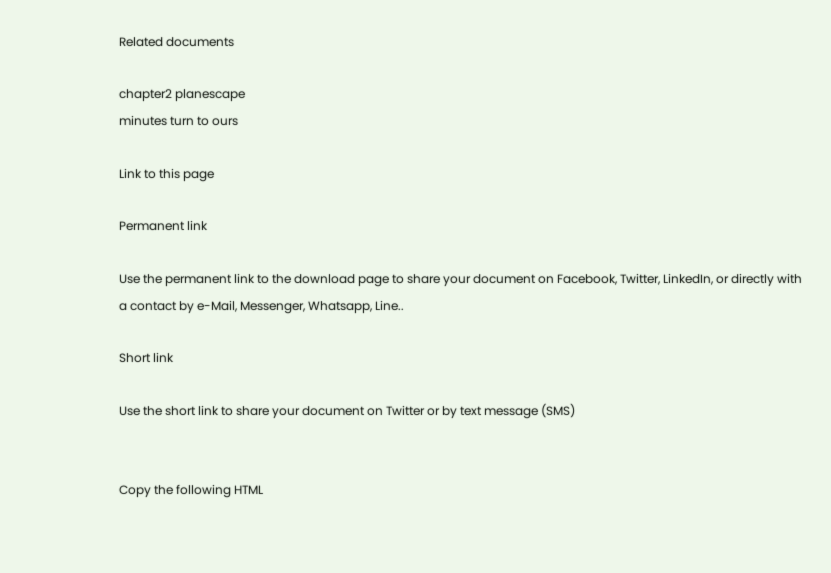Related documents

chapter2 planescape
minutes turn to ours

Link to this page

Permanent link

Use the permanent link to the download page to share your document on Facebook, Twitter, LinkedIn, or directly with a contact by e-Mail, Messenger, Whatsapp, Line..

Short link

Use the short link to share your document on Twitter or by text message (SMS)


Copy the following HTML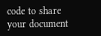code to share your document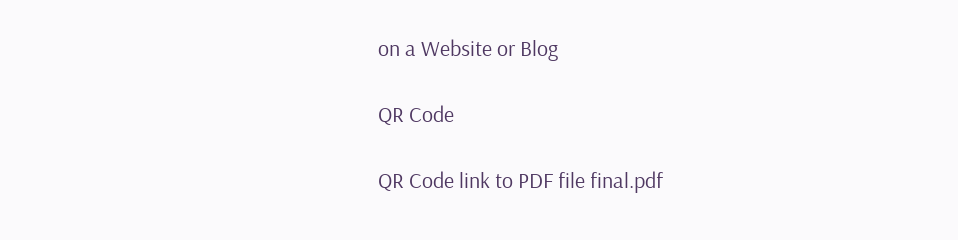on a Website or Blog

QR Code

QR Code link to PDF file final.pdf